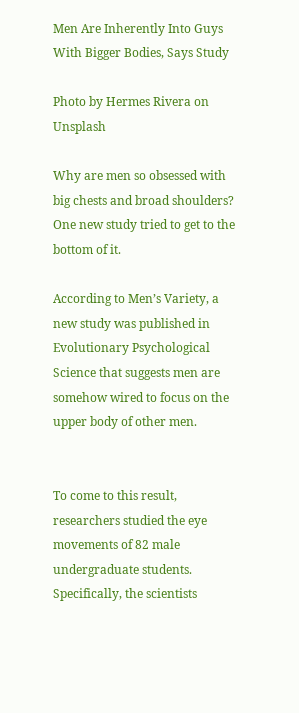Men Are Inherently Into Guys With Bigger Bodies, Says Study

Photo by Hermes Rivera on Unsplash

Why are men so obsessed with big chests and broad shoulders? One new study tried to get to the bottom of it.

According to Men’s Variety, a new study was published in Evolutionary Psychological Science that suggests men are somehow wired to focus on the upper body of other men.


To come to this result, researchers studied the eye movements of 82 male undergraduate students. Specifically, the scientists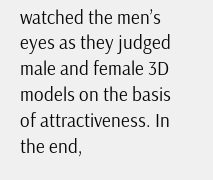watched the men’s eyes as they judged male and female 3D models on the basis of attractiveness. In the end,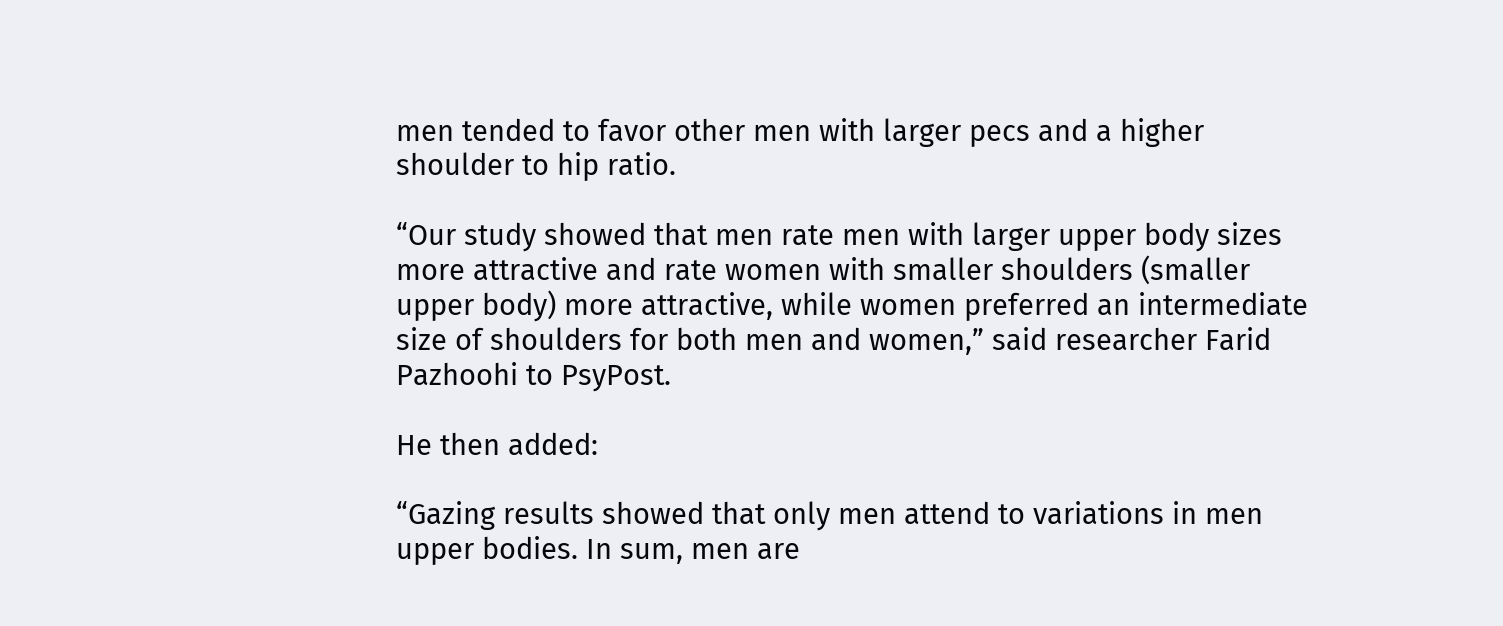men tended to favor other men with larger pecs and a higher shoulder to hip ratio.

“Our study showed that men rate men with larger upper body sizes more attractive and rate women with smaller shoulders (smaller upper body) more attractive, while women preferred an intermediate size of shoulders for both men and women,” said researcher Farid Pazhoohi to PsyPost.

He then added:

“Gazing results showed that only men attend to variations in men upper bodies. In sum, men are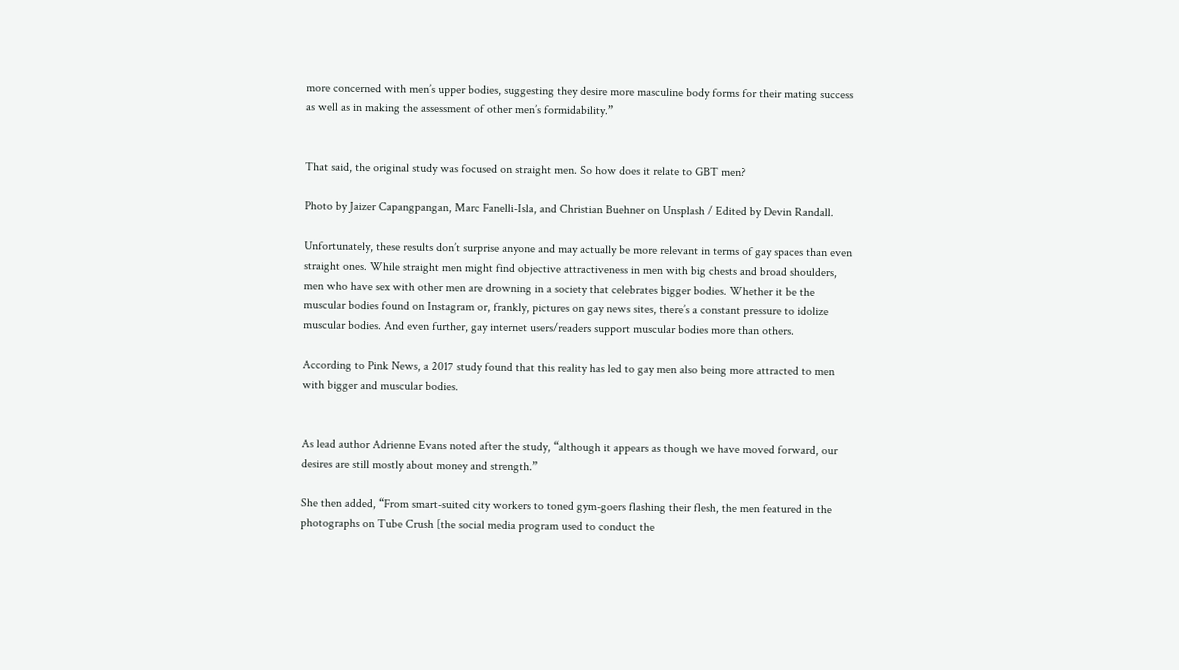more concerned with men’s upper bodies, suggesting they desire more masculine body forms for their mating success as well as in making the assessment of other men’s formidability.”


That said, the original study was focused on straight men. So how does it relate to GBT men?

Photo by Jaizer Capangpangan, Marc Fanelli-Isla, and Christian Buehner on Unsplash / Edited by Devin Randall.

Unfortunately, these results don’t surprise anyone and may actually be more relevant in terms of gay spaces than even straight ones. While straight men might find objective attractiveness in men with big chests and broad shoulders, men who have sex with other men are drowning in a society that celebrates bigger bodies. Whether it be the muscular bodies found on Instagram or, frankly, pictures on gay news sites, there’s a constant pressure to idolize muscular bodies. And even further, gay internet users/readers support muscular bodies more than others.

According to Pink News, a 2017 study found that this reality has led to gay men also being more attracted to men with bigger and muscular bodies.


As lead author Adrienne Evans noted after the study, “although it appears as though we have moved forward, our desires are still mostly about money and strength.”

She then added, “From smart-suited city workers to toned gym-goers flashing their flesh, the men featured in the photographs on Tube Crush [the social media program used to conduct the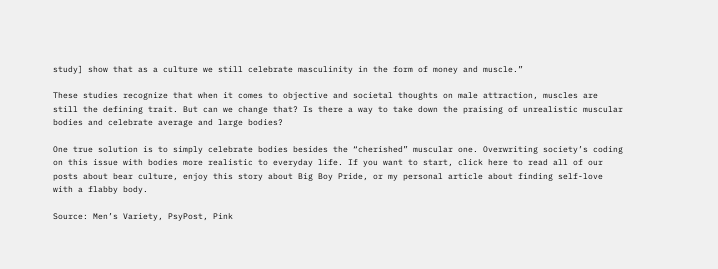study] show that as a culture we still celebrate masculinity in the form of money and muscle.”

These studies recognize that when it comes to objective and societal thoughts on male attraction, muscles are still the defining trait. But can we change that? Is there a way to take down the praising of unrealistic muscular bodies and celebrate average and large bodies?

One true solution is to simply celebrate bodies besides the “cherished” muscular one. Overwriting society’s coding on this issue with bodies more realistic to everyday life. If you want to start, click here to read all of our posts about bear culture, enjoy this story about Big Boy Pride, or my personal article about finding self-love with a flabby body.

Source: Men’s Variety, PsyPost, Pink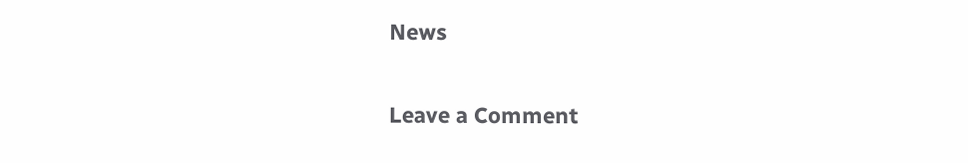News

Leave a Comment